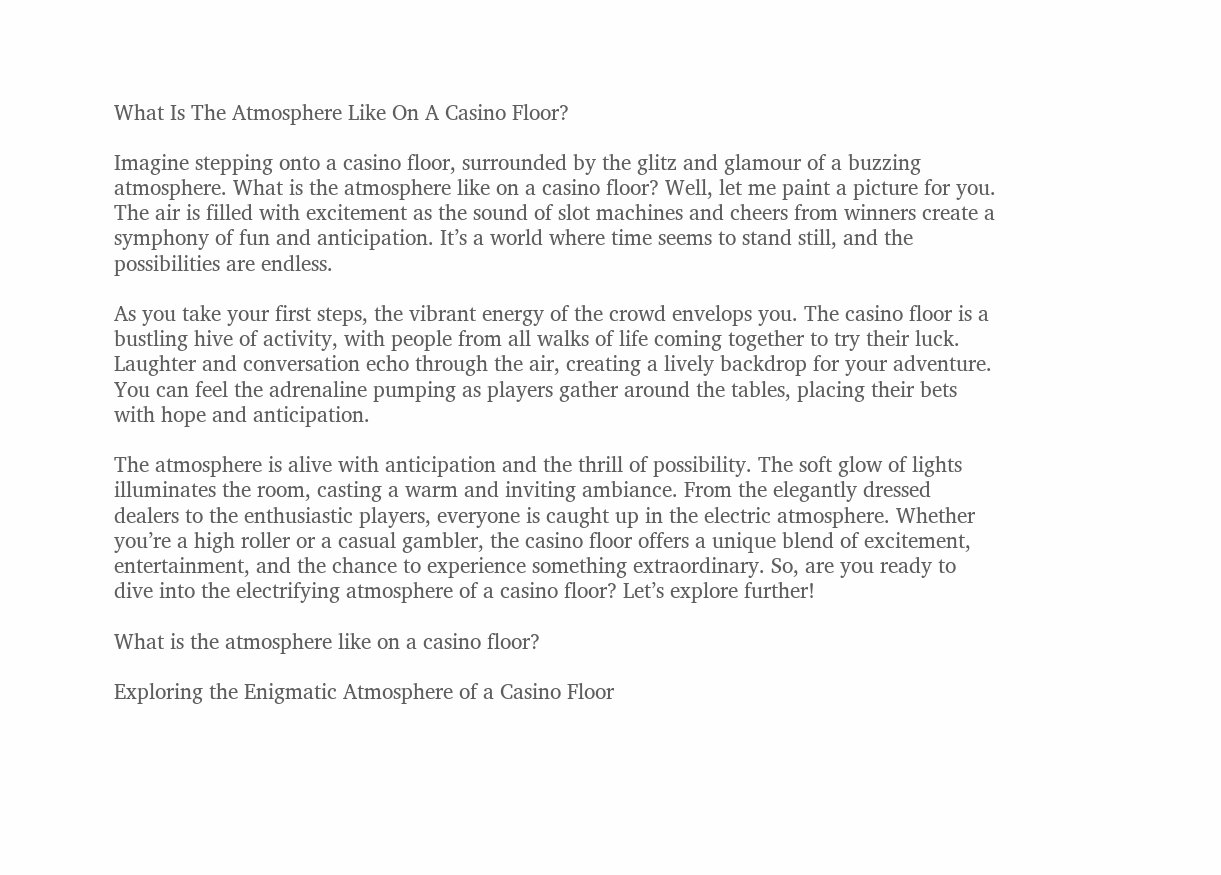What Is The Atmosphere Like On A Casino Floor?

Imagine stepping onto a casino floor, surrounded by the glitz and glamour of a buzzing atmosphere. What is the atmosphere like on a casino floor? Well, let me paint a picture for you. The air is filled with excitement as the sound of slot machines and cheers from winners create a symphony of fun and anticipation. It’s a world where time seems to stand still, and the possibilities are endless.

As you take your first steps, the vibrant energy of the crowd envelops you. The casino floor is a bustling hive of activity, with people from all walks of life coming together to try their luck. Laughter and conversation echo through the air, creating a lively backdrop for your adventure. You can feel the adrenaline pumping as players gather around the tables, placing their bets with hope and anticipation.

The atmosphere is alive with anticipation and the thrill of possibility. The soft glow of lights illuminates the room, casting a warm and inviting ambiance. From the elegantly dressed dealers to the enthusiastic players, everyone is caught up in the electric atmosphere. Whether you’re a high roller or a casual gambler, the casino floor offers a unique blend of excitement, entertainment, and the chance to experience something extraordinary. So, are you ready to dive into the electrifying atmosphere of a casino floor? Let’s explore further!

What is the atmosphere like on a casino floor?

Exploring the Enigmatic Atmosphere of a Casino Floor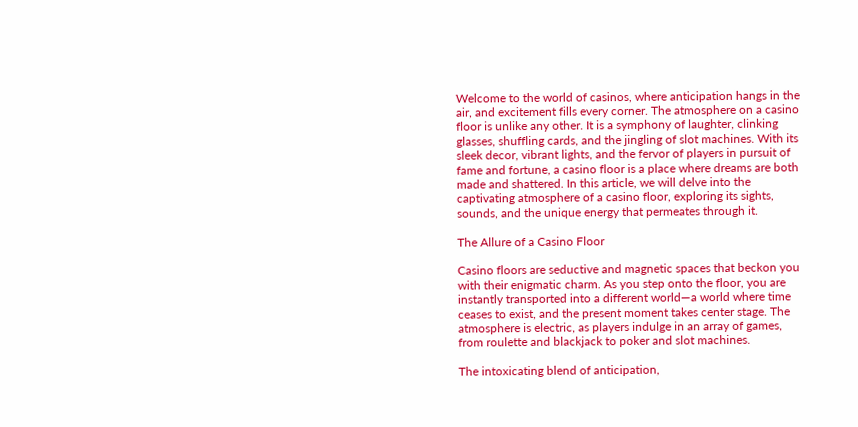Welcome to the world of casinos, where anticipation hangs in the air, and excitement fills every corner. The atmosphere on a casino floor is unlike any other. It is a symphony of laughter, clinking glasses, shuffling cards, and the jingling of slot machines. With its sleek decor, vibrant lights, and the fervor of players in pursuit of fame and fortune, a casino floor is a place where dreams are both made and shattered. In this article, we will delve into the captivating atmosphere of a casino floor, exploring its sights, sounds, and the unique energy that permeates through it.

The Allure of a Casino Floor

Casino floors are seductive and magnetic spaces that beckon you with their enigmatic charm. As you step onto the floor, you are instantly transported into a different world—a world where time ceases to exist, and the present moment takes center stage. The atmosphere is electric, as players indulge in an array of games, from roulette and blackjack to poker and slot machines.

The intoxicating blend of anticipation,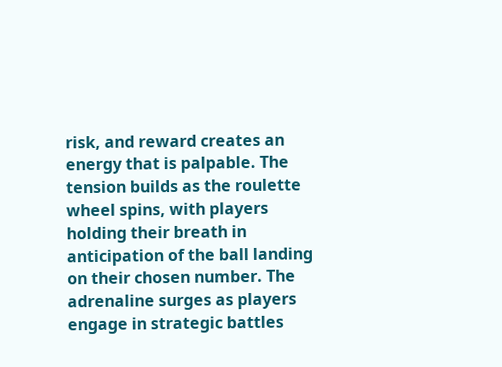risk, and reward creates an energy that is palpable. The tension builds as the roulette wheel spins, with players holding their breath in anticipation of the ball landing on their chosen number. The adrenaline surges as players engage in strategic battles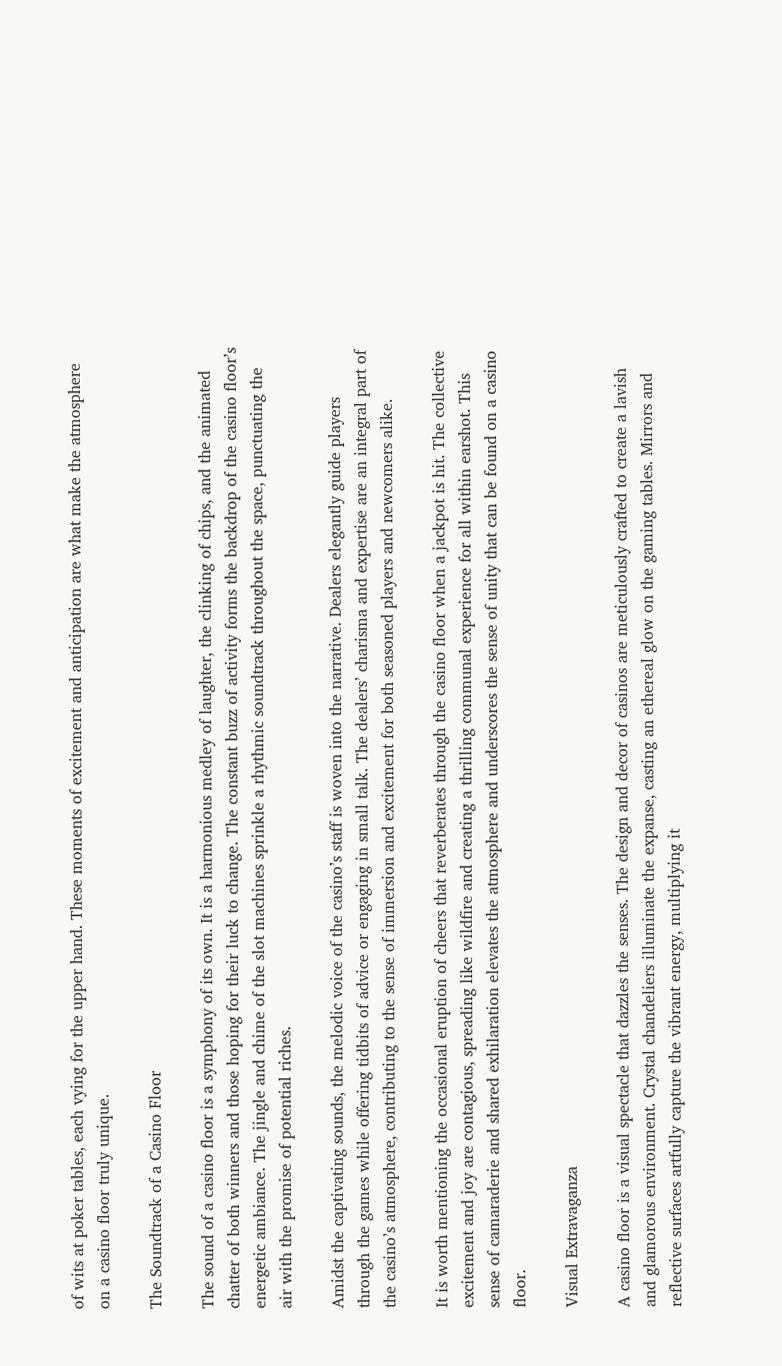of wits at poker tables, each vying for the upper hand. These moments of excitement and anticipation are what make the atmosphere on a casino floor truly unique.

The Soundtrack of a Casino Floor

The sound of a casino floor is a symphony of its own. It is a harmonious medley of laughter, the clinking of chips, and the animated chatter of both winners and those hoping for their luck to change. The constant buzz of activity forms the backdrop of the casino floor’s energetic ambiance. The jingle and chime of the slot machines sprinkle a rhythmic soundtrack throughout the space, punctuating the air with the promise of potential riches.

Amidst the captivating sounds, the melodic voice of the casino’s staff is woven into the narrative. Dealers elegantly guide players through the games while offering tidbits of advice or engaging in small talk. The dealers’ charisma and expertise are an integral part of the casino’s atmosphere, contributing to the sense of immersion and excitement for both seasoned players and newcomers alike.

It is worth mentioning the occasional eruption of cheers that reverberates through the casino floor when a jackpot is hit. The collective excitement and joy are contagious, spreading like wildfire and creating a thrilling communal experience for all within earshot. This sense of camaraderie and shared exhilaration elevates the atmosphere and underscores the sense of unity that can be found on a casino floor.

Visual Extravaganza

A casino floor is a visual spectacle that dazzles the senses. The design and decor of casinos are meticulously crafted to create a lavish and glamorous environment. Crystal chandeliers illuminate the expanse, casting an ethereal glow on the gaming tables. Mirrors and reflective surfaces artfully capture the vibrant energy, multiplying it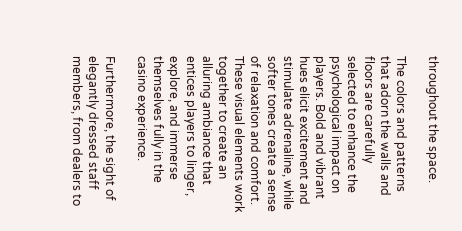throughout the space.

The colors and patterns that adorn the walls and floors are carefully selected to enhance the psychological impact on players. Bold and vibrant hues elicit excitement and stimulate adrenaline, while softer tones create a sense of relaxation and comfort. These visual elements work together to create an alluring ambiance that entices players to linger, explore, and immerse themselves fully in the casino experience.

Furthermore, the sight of elegantly dressed staff members, from dealers to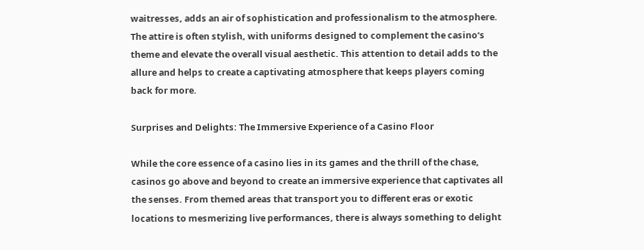waitresses, adds an air of sophistication and professionalism to the atmosphere. The attire is often stylish, with uniforms designed to complement the casino’s theme and elevate the overall visual aesthetic. This attention to detail adds to the allure and helps to create a captivating atmosphere that keeps players coming back for more.

Surprises and Delights: The Immersive Experience of a Casino Floor

While the core essence of a casino lies in its games and the thrill of the chase, casinos go above and beyond to create an immersive experience that captivates all the senses. From themed areas that transport you to different eras or exotic locations to mesmerizing live performances, there is always something to delight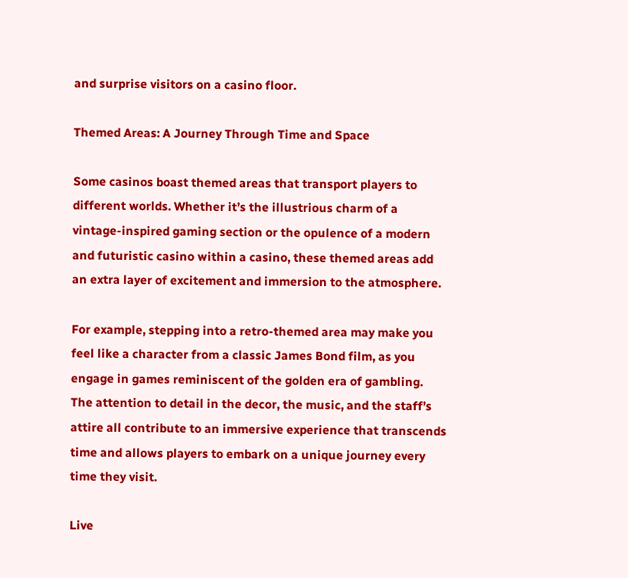and surprise visitors on a casino floor.

Themed Areas: A Journey Through Time and Space

Some casinos boast themed areas that transport players to different worlds. Whether it’s the illustrious charm of a vintage-inspired gaming section or the opulence of a modern and futuristic casino within a casino, these themed areas add an extra layer of excitement and immersion to the atmosphere.

For example, stepping into a retro-themed area may make you feel like a character from a classic James Bond film, as you engage in games reminiscent of the golden era of gambling. The attention to detail in the decor, the music, and the staff’s attire all contribute to an immersive experience that transcends time and allows players to embark on a unique journey every time they visit.

Live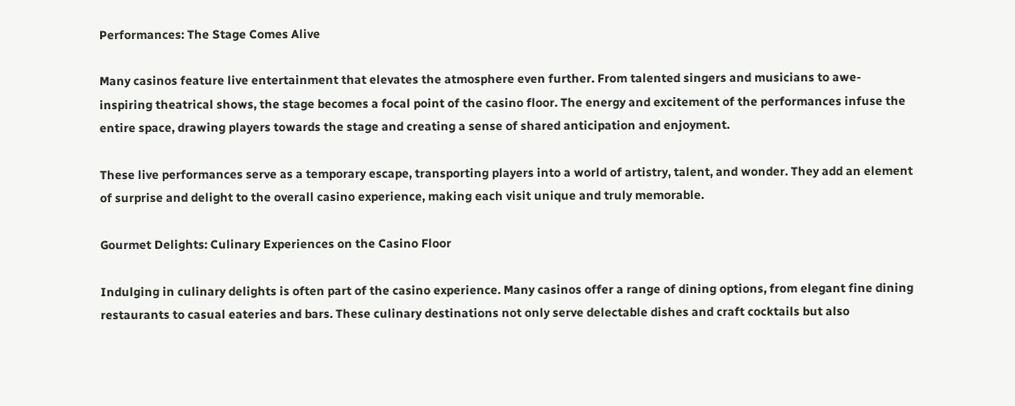Performances: The Stage Comes Alive

Many casinos feature live entertainment that elevates the atmosphere even further. From talented singers and musicians to awe-inspiring theatrical shows, the stage becomes a focal point of the casino floor. The energy and excitement of the performances infuse the entire space, drawing players towards the stage and creating a sense of shared anticipation and enjoyment.

These live performances serve as a temporary escape, transporting players into a world of artistry, talent, and wonder. They add an element of surprise and delight to the overall casino experience, making each visit unique and truly memorable.

Gourmet Delights: Culinary Experiences on the Casino Floor

Indulging in culinary delights is often part of the casino experience. Many casinos offer a range of dining options, from elegant fine dining restaurants to casual eateries and bars. These culinary destinations not only serve delectable dishes and craft cocktails but also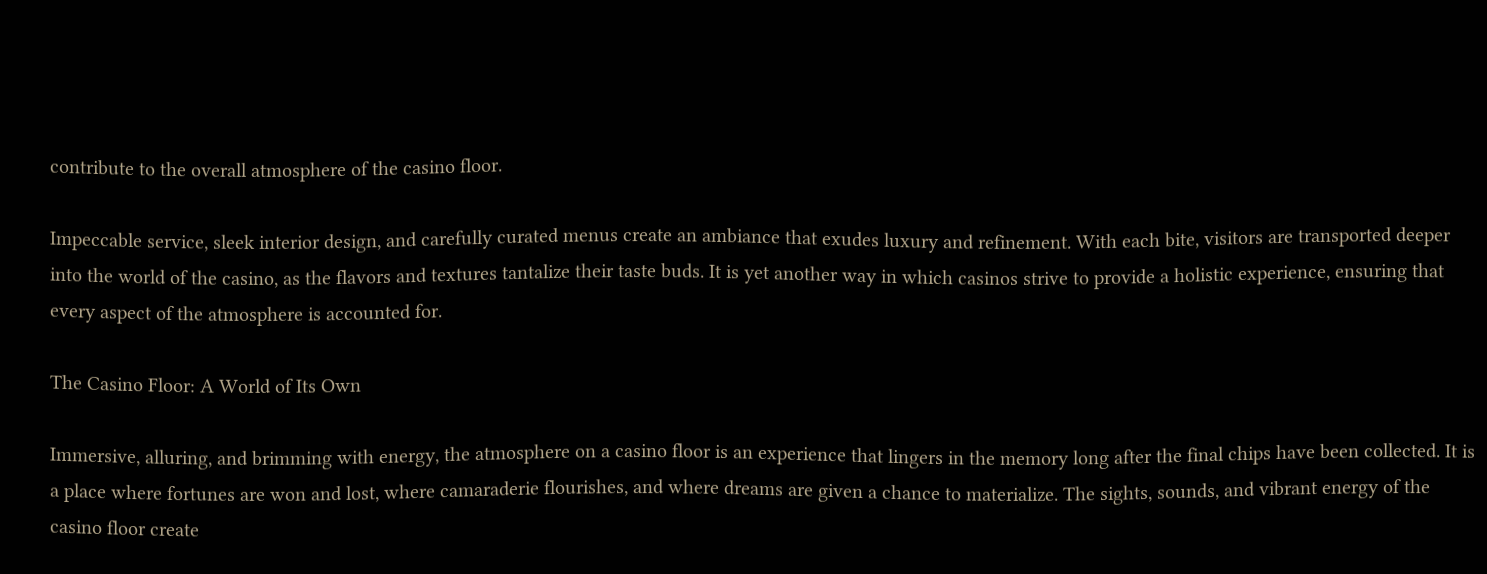contribute to the overall atmosphere of the casino floor.

Impeccable service, sleek interior design, and carefully curated menus create an ambiance that exudes luxury and refinement. With each bite, visitors are transported deeper into the world of the casino, as the flavors and textures tantalize their taste buds. It is yet another way in which casinos strive to provide a holistic experience, ensuring that every aspect of the atmosphere is accounted for.

The Casino Floor: A World of Its Own

Immersive, alluring, and brimming with energy, the atmosphere on a casino floor is an experience that lingers in the memory long after the final chips have been collected. It is a place where fortunes are won and lost, where camaraderie flourishes, and where dreams are given a chance to materialize. The sights, sounds, and vibrant energy of the casino floor create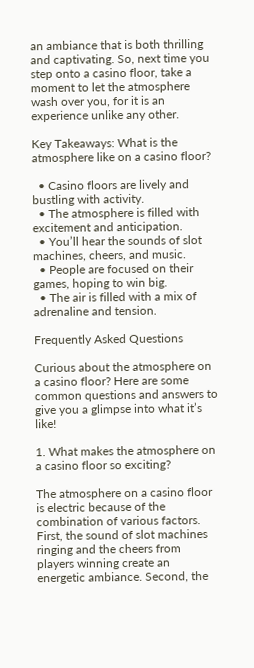an ambiance that is both thrilling and captivating. So, next time you step onto a casino floor, take a moment to let the atmosphere wash over you, for it is an experience unlike any other.

Key Takeaways: What is the atmosphere like on a casino floor?

  • Casino floors are lively and bustling with activity.
  • The atmosphere is filled with excitement and anticipation.
  • You’ll hear the sounds of slot machines, cheers, and music.
  • People are focused on their games, hoping to win big.
  • The air is filled with a mix of adrenaline and tension.

Frequently Asked Questions

Curious about the atmosphere on a casino floor? Here are some common questions and answers to give you a glimpse into what it’s like!

1. What makes the atmosphere on a casino floor so exciting?

The atmosphere on a casino floor is electric because of the combination of various factors. First, the sound of slot machines ringing and the cheers from players winning create an energetic ambiance. Second, the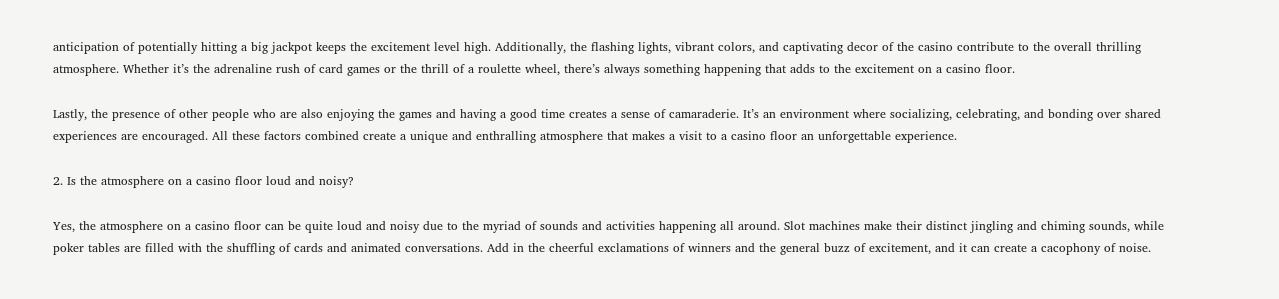anticipation of potentially hitting a big jackpot keeps the excitement level high. Additionally, the flashing lights, vibrant colors, and captivating decor of the casino contribute to the overall thrilling atmosphere. Whether it’s the adrenaline rush of card games or the thrill of a roulette wheel, there’s always something happening that adds to the excitement on a casino floor.

Lastly, the presence of other people who are also enjoying the games and having a good time creates a sense of camaraderie. It’s an environment where socializing, celebrating, and bonding over shared experiences are encouraged. All these factors combined create a unique and enthralling atmosphere that makes a visit to a casino floor an unforgettable experience.

2. Is the atmosphere on a casino floor loud and noisy?

Yes, the atmosphere on a casino floor can be quite loud and noisy due to the myriad of sounds and activities happening all around. Slot machines make their distinct jingling and chiming sounds, while poker tables are filled with the shuffling of cards and animated conversations. Add in the cheerful exclamations of winners and the general buzz of excitement, and it can create a cacophony of noise.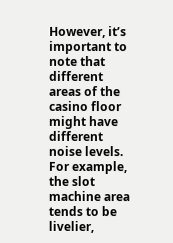However, it’s important to note that different areas of the casino floor might have different noise levels. For example, the slot machine area tends to be livelier,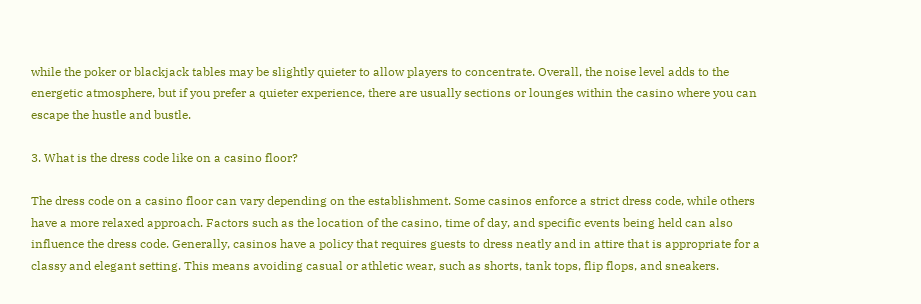while the poker or blackjack tables may be slightly quieter to allow players to concentrate. Overall, the noise level adds to the energetic atmosphere, but if you prefer a quieter experience, there are usually sections or lounges within the casino where you can escape the hustle and bustle.

3. What is the dress code like on a casino floor?

The dress code on a casino floor can vary depending on the establishment. Some casinos enforce a strict dress code, while others have a more relaxed approach. Factors such as the location of the casino, time of day, and specific events being held can also influence the dress code. Generally, casinos have a policy that requires guests to dress neatly and in attire that is appropriate for a classy and elegant setting. This means avoiding casual or athletic wear, such as shorts, tank tops, flip flops, and sneakers.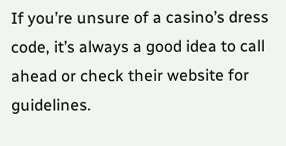If you’re unsure of a casino’s dress code, it’s always a good idea to call ahead or check their website for guidelines.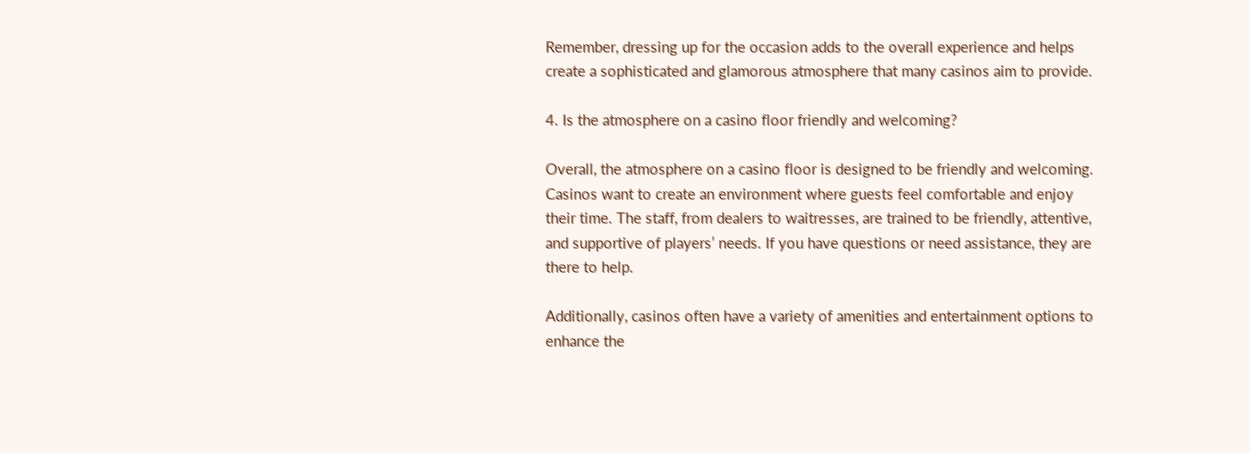Remember, dressing up for the occasion adds to the overall experience and helps create a sophisticated and glamorous atmosphere that many casinos aim to provide.

4. Is the atmosphere on a casino floor friendly and welcoming?

Overall, the atmosphere on a casino floor is designed to be friendly and welcoming. Casinos want to create an environment where guests feel comfortable and enjoy their time. The staff, from dealers to waitresses, are trained to be friendly, attentive, and supportive of players’ needs. If you have questions or need assistance, they are there to help.

Additionally, casinos often have a variety of amenities and entertainment options to enhance the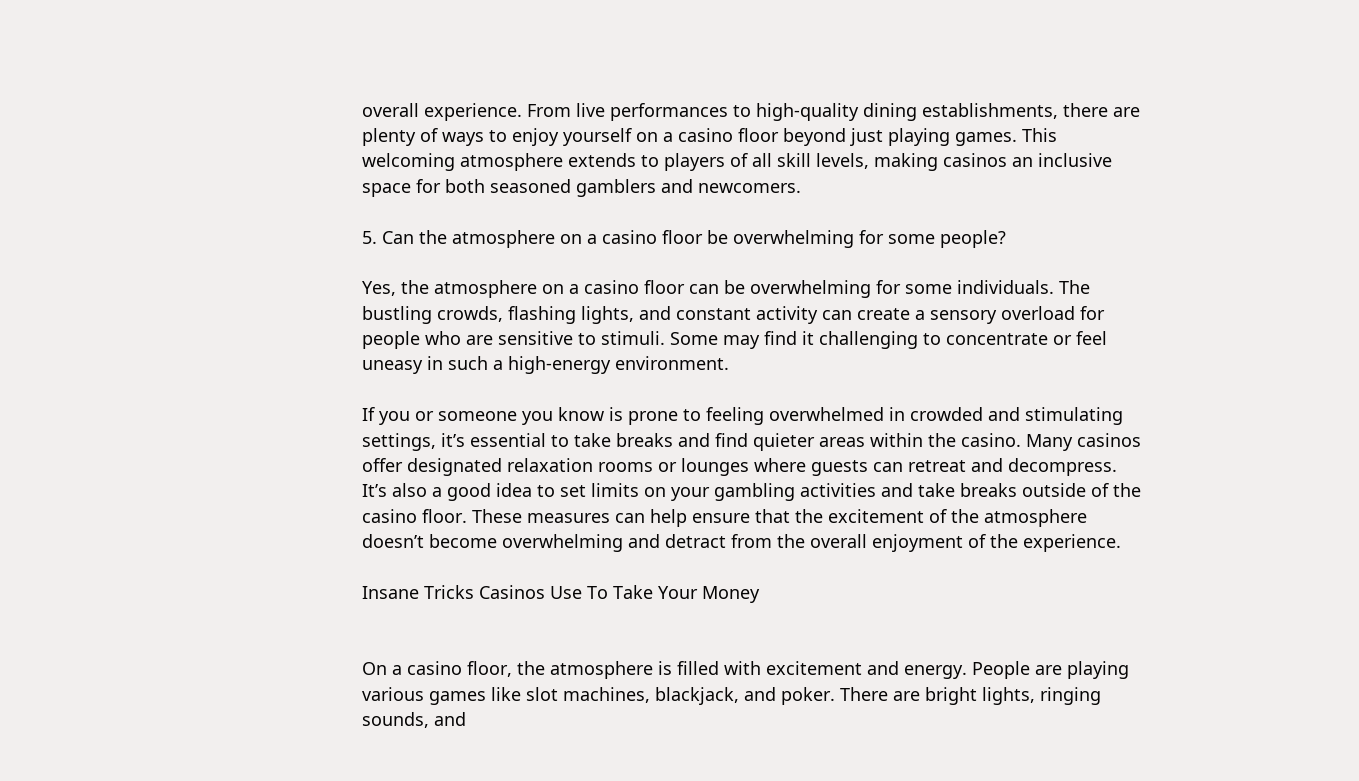overall experience. From live performances to high-quality dining establishments, there are plenty of ways to enjoy yourself on a casino floor beyond just playing games. This welcoming atmosphere extends to players of all skill levels, making casinos an inclusive space for both seasoned gamblers and newcomers.

5. Can the atmosphere on a casino floor be overwhelming for some people?

Yes, the atmosphere on a casino floor can be overwhelming for some individuals. The bustling crowds, flashing lights, and constant activity can create a sensory overload for people who are sensitive to stimuli. Some may find it challenging to concentrate or feel uneasy in such a high-energy environment.

If you or someone you know is prone to feeling overwhelmed in crowded and stimulating settings, it’s essential to take breaks and find quieter areas within the casino. Many casinos offer designated relaxation rooms or lounges where guests can retreat and decompress. It’s also a good idea to set limits on your gambling activities and take breaks outside of the casino floor. These measures can help ensure that the excitement of the atmosphere doesn’t become overwhelming and detract from the overall enjoyment of the experience.

Insane Tricks Casinos Use To Take Your Money


On a casino floor, the atmosphere is filled with excitement and energy. People are playing various games like slot machines, blackjack, and poker. There are bright lights, ringing sounds, and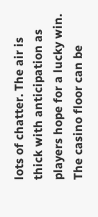lots of chatter. The air is thick with anticipation as players hope for a lucky win. The casino floor can be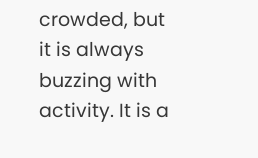crowded, but it is always buzzing with activity. It is a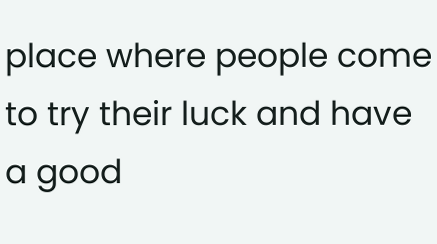place where people come to try their luck and have a good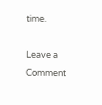time.

Leave a Comment